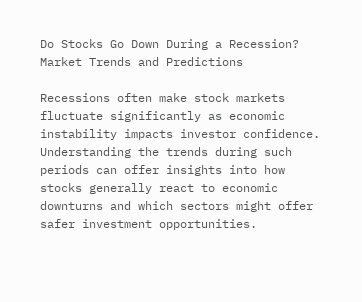Do Stocks Go Down During a Recession? Market Trends and Predictions

Recessions often make stock markets fluctuate significantly as economic instability impacts investor confidence. Understanding the trends during such periods can offer insights into how stocks generally react to economic downturns and which sectors might offer safer investment opportunities.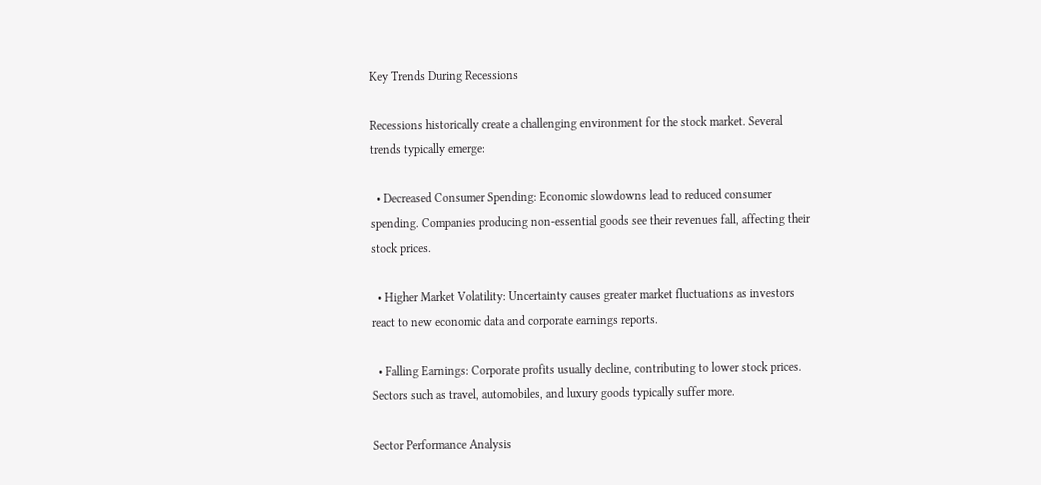Key Trends During Recessions

Recessions historically create a challenging environment for the stock market. Several trends typically emerge:

  • Decreased Consumer Spending: Economic slowdowns lead to reduced consumer spending. Companies producing non-essential goods see their revenues fall, affecting their stock prices.

  • Higher Market Volatility: Uncertainty causes greater market fluctuations as investors react to new economic data and corporate earnings reports.

  • Falling Earnings: Corporate profits usually decline, contributing to lower stock prices. Sectors such as travel, automobiles, and luxury goods typically suffer more.

Sector Performance Analysis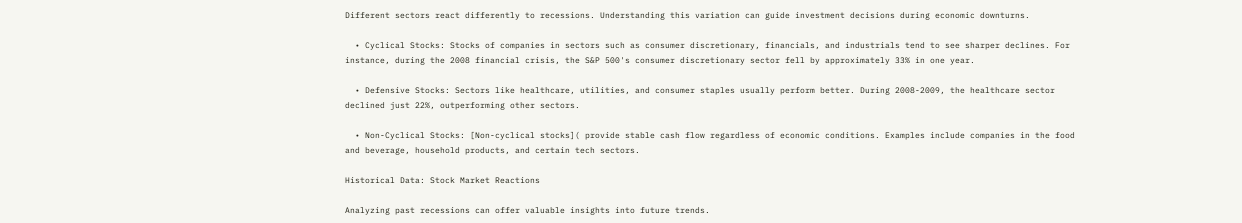Different sectors react differently to recessions. Understanding this variation can guide investment decisions during economic downturns.

  • Cyclical Stocks: Stocks of companies in sectors such as consumer discretionary, financials, and industrials tend to see sharper declines. For instance, during the 2008 financial crisis, the S&P 500's consumer discretionary sector fell by approximately 33% in one year.

  • Defensive Stocks: Sectors like healthcare, utilities, and consumer staples usually perform better. During 2008-2009, the healthcare sector declined just 22%, outperforming other sectors.

  • Non-Cyclical Stocks: [Non-cyclical stocks]( provide stable cash flow regardless of economic conditions. Examples include companies in the food and beverage, household products, and certain tech sectors.

Historical Data: Stock Market Reactions

Analyzing past recessions can offer valuable insights into future trends.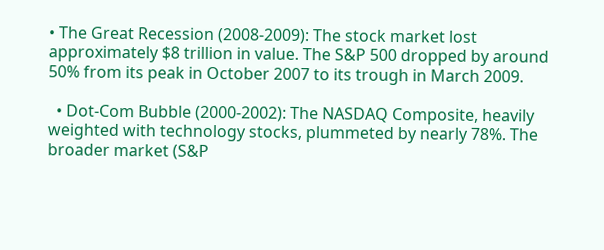• The Great Recession (2008-2009): The stock market lost approximately $8 trillion in value. The S&P 500 dropped by around 50% from its peak in October 2007 to its trough in March 2009.

  • Dot-Com Bubble (2000-2002): The NASDAQ Composite, heavily weighted with technology stocks, plummeted by nearly 78%. The broader market (S&P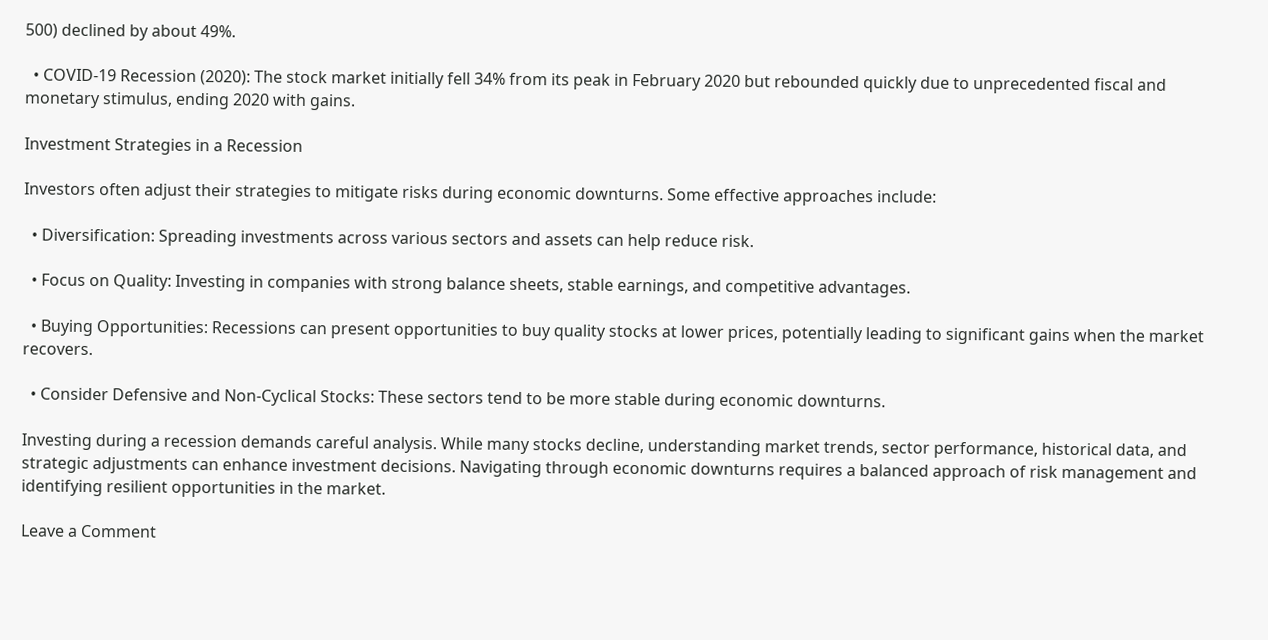500) declined by about 49%.

  • COVID-19 Recession (2020): The stock market initially fell 34% from its peak in February 2020 but rebounded quickly due to unprecedented fiscal and monetary stimulus, ending 2020 with gains.

Investment Strategies in a Recession

Investors often adjust their strategies to mitigate risks during economic downturns. Some effective approaches include:

  • Diversification: Spreading investments across various sectors and assets can help reduce risk.

  • Focus on Quality: Investing in companies with strong balance sheets, stable earnings, and competitive advantages.

  • Buying Opportunities: Recessions can present opportunities to buy quality stocks at lower prices, potentially leading to significant gains when the market recovers.

  • Consider Defensive and Non-Cyclical Stocks: These sectors tend to be more stable during economic downturns.

Investing during a recession demands careful analysis. While many stocks decline, understanding market trends, sector performance, historical data, and strategic adjustments can enhance investment decisions. Navigating through economic downturns requires a balanced approach of risk management and identifying resilient opportunities in the market.

Leave a Comment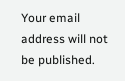Your email address will not be published.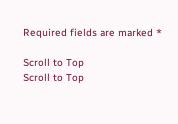Required fields are marked *

Scroll to Top
Scroll to Top